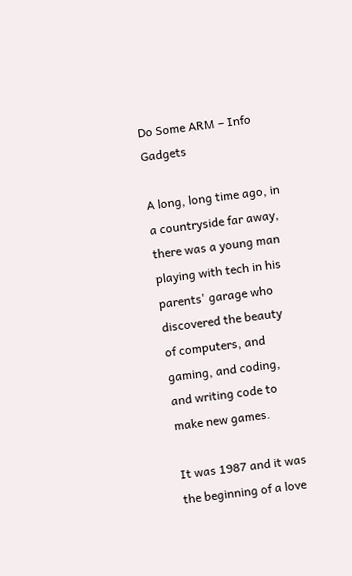Do Some ARM – Info Gadgets

A long, long time ago, in a countryside far away, there was a young man playing with tech in his parents' garage who discovered the beauty of computers, and gaming, and coding, and writing code to make new games.

It was 1987 and it was the beginning of a love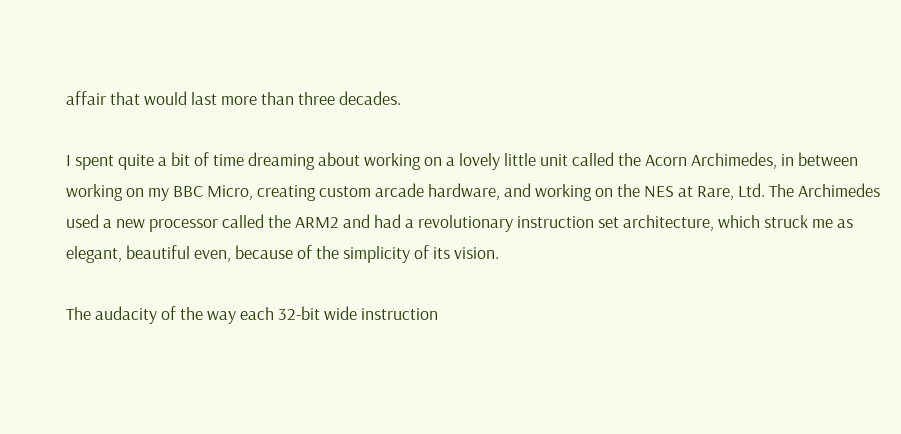affair that would last more than three decades.

I spent quite a bit of time dreaming about working on a lovely little unit called the Acorn Archimedes, in between working on my BBC Micro, creating custom arcade hardware, and working on the NES at Rare, Ltd. The Archimedes used a new processor called the ARM2 and had a revolutionary instruction set architecture, which struck me as elegant, beautiful even, because of the simplicity of its vision.

The audacity of the way each 32-bit wide instruction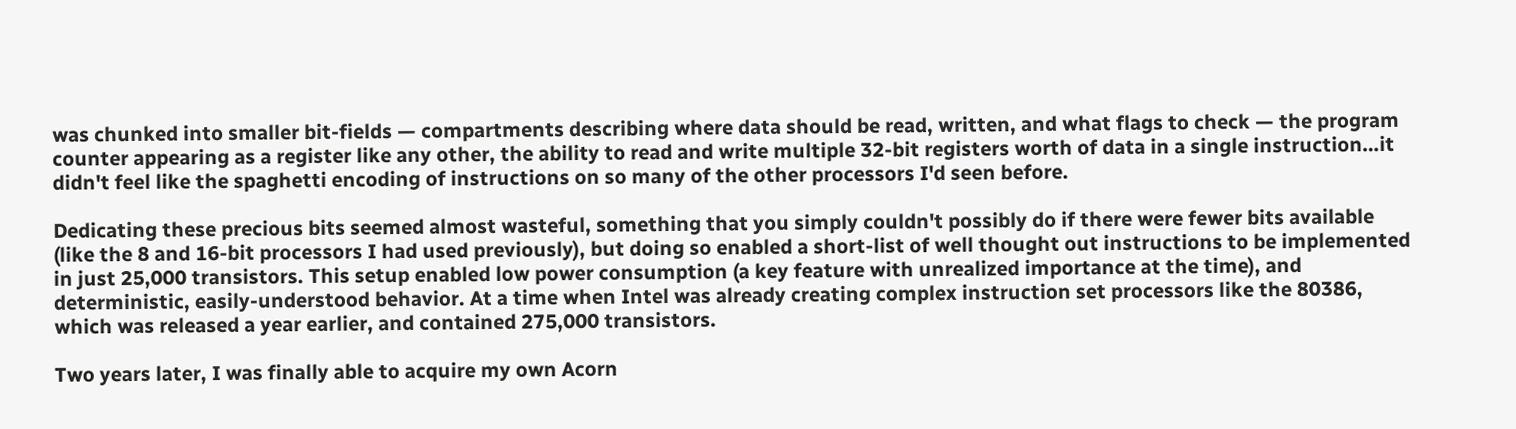was chunked into smaller bit-fields — compartments describing where data should be read, written, and what flags to check — the program counter appearing as a register like any other, the ability to read and write multiple 32-bit registers worth of data in a single instruction…it didn't feel like the spaghetti encoding of instructions on so many of the other processors I'd seen before.

Dedicating these precious bits seemed almost wasteful, something that you simply couldn't possibly do if there were fewer bits available (like the 8 and 16-bit processors I had used previously), but doing so enabled a short-list of well thought out instructions to be implemented in just 25,000 transistors. This setup enabled low power consumption (a key feature with unrealized importance at the time), and deterministic, easily-understood behavior. At a time when Intel was already creating complex instruction set processors like the 80386, which was released a year earlier, and contained 275,000 transistors.

Two years later, I was finally able to acquire my own Acorn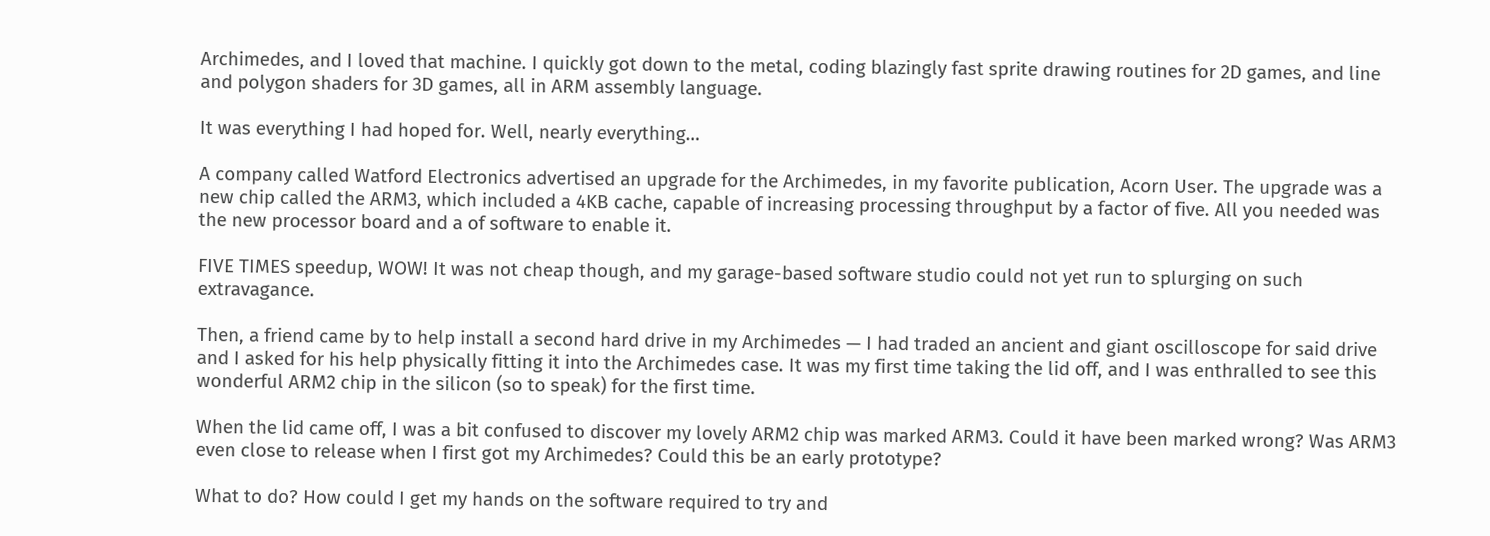Archimedes, and I loved that machine. I quickly got down to the metal, coding blazingly fast sprite drawing routines for 2D games, and line and polygon shaders for 3D games, all in ARM assembly language.

It was everything I had hoped for. Well, nearly everything…

A company called Watford Electronics advertised an upgrade for the Archimedes, in my favorite publication, Acorn User. The upgrade was a new chip called the ARM3, which included a 4KB cache, capable of increasing processing throughput by a factor of five. All you needed was the new processor board and a of software to enable it.

FIVE TIMES speedup, WOW! It was not cheap though, and my garage-based software studio could not yet run to splurging on such extravagance.

Then, a friend came by to help install a second hard drive in my Archimedes — I had traded an ancient and giant oscilloscope for said drive and I asked for his help physically fitting it into the Archimedes case. It was my first time taking the lid off, and I was enthralled to see this wonderful ARM2 chip in the silicon (so to speak) for the first time.

When the lid came off, I was a bit confused to discover my lovely ARM2 chip was marked ARM3. Could it have been marked wrong? Was ARM3 even close to release when I first got my Archimedes? Could this be an early prototype?

What to do? How could I get my hands on the software required to try and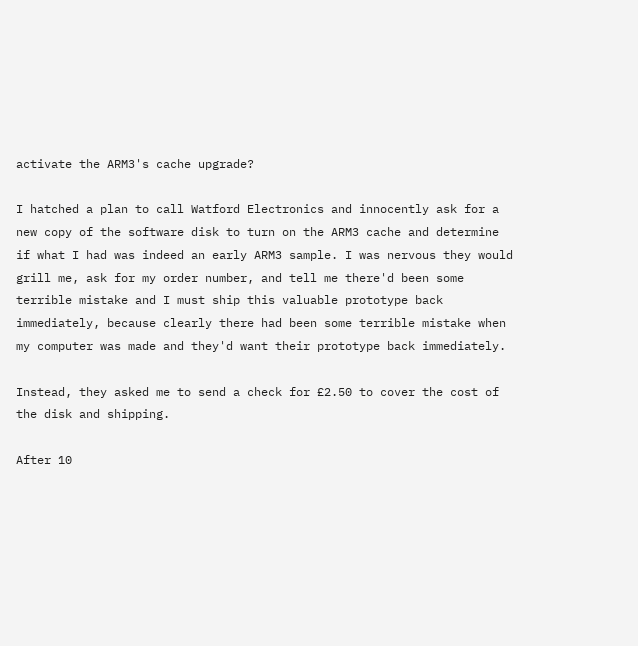activate the ARM3's cache upgrade?

I hatched a plan to call Watford Electronics and innocently ask for a new copy of the software disk to turn on the ARM3 cache and determine if what I had was indeed an early ARM3 sample. I was nervous they would grill me, ask for my order number, and tell me there'd been some terrible mistake and I must ship this valuable prototype back immediately, because clearly there had been some terrible mistake when my computer was made and they'd want their prototype back immediately.

Instead, they asked me to send a check for £2.50 to cover the cost of the disk and shipping.

After 10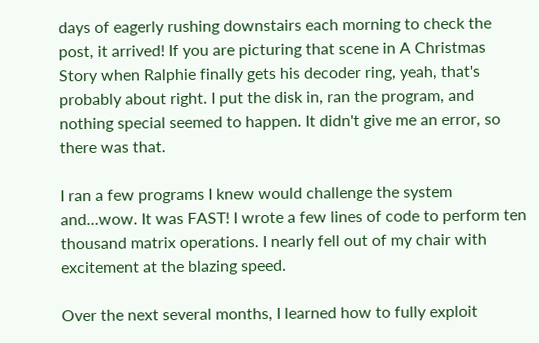days of eagerly rushing downstairs each morning to check the post, it arrived! If you are picturing that scene in A Christmas Story when Ralphie finally gets his decoder ring, yeah, that's probably about right. I put the disk in, ran the program, and nothing special seemed to happen. It didn't give me an error, so there was that.

I ran a few programs I knew would challenge the system and…wow. It was FAST! I wrote a few lines of code to perform ten thousand matrix operations. I nearly fell out of my chair with excitement at the blazing speed.

Over the next several months, I learned how to fully exploit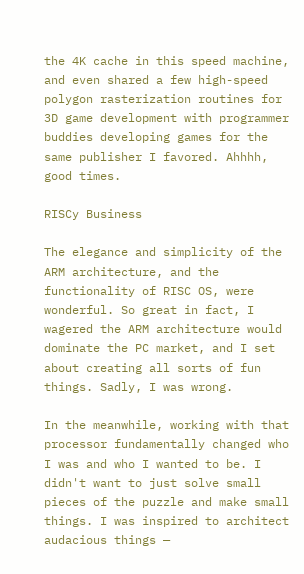the 4K cache in this speed machine, and even shared a few high-speed polygon rasterization routines for 3D game development with programmer buddies developing games for the same publisher I favored. Ahhhh, good times.

RISCy Business

The elegance and simplicity of the ARM architecture, and the functionality of RISC OS, were wonderful. So great in fact, I wagered the ARM architecture would dominate the PC market, and I set about creating all sorts of fun things. Sadly, I was wrong.

In the meanwhile, working with that processor fundamentally changed who I was and who I wanted to be. I didn't want to just solve small pieces of the puzzle and make small things. I was inspired to architect audacious things —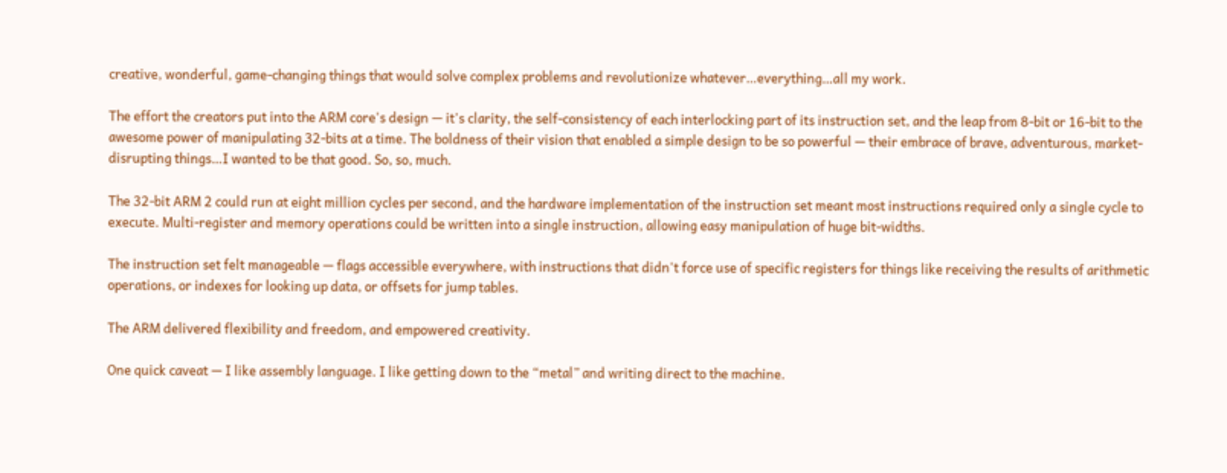creative, wonderful, game-changing things that would solve complex problems and revolutionize whatever…everything…all my work.

The effort the creators put into the ARM core's design — it's clarity, the self-consistency of each interlocking part of its instruction set, and the leap from 8-bit or 16-bit to the awesome power of manipulating 32-bits at a time. The boldness of their vision that enabled a simple design to be so powerful — their embrace of brave, adventurous, market-disrupting things…I wanted to be that good. So, so, much.

The 32-bit ARM 2 could run at eight million cycles per second, and the hardware implementation of the instruction set meant most instructions required only a single cycle to execute. Multi-register and memory operations could be written into a single instruction, allowing easy manipulation of huge bit-widths.

The instruction set felt manageable — flags accessible everywhere, with instructions that didn't force use of specific registers for things like receiving the results of arithmetic operations, or indexes for looking up data, or offsets for jump tables.

The ARM delivered flexibility and freedom, and empowered creativity.

One quick caveat — I like assembly language. I like getting down to the “metal” and writing direct to the machine.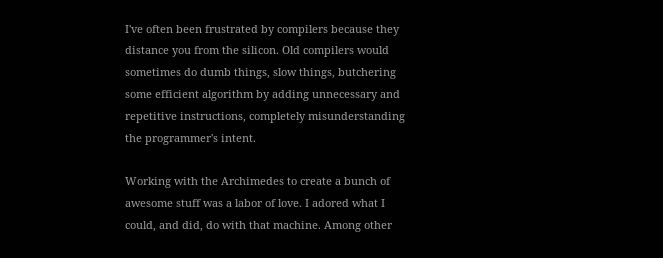I've often been frustrated by compilers because they distance you from the silicon. Old compilers would sometimes do dumb things, slow things, butchering some efficient algorithm by adding unnecessary and repetitive instructions, completely misunderstanding the programmer's intent.

Working with the Archimedes to create a bunch of awesome stuff was a labor of love. I adored what I could, and did, do with that machine. Among other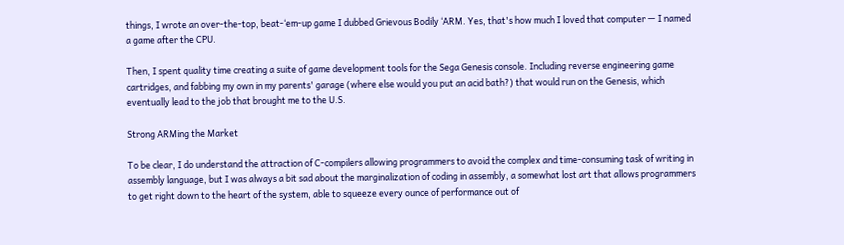things, I wrote an over-the-top, beat-‘em-up game I dubbed Grievous Bodily ‘ARM. Yes, that's how much I loved that computer — I named a game after the CPU.

Then, I spent quality time creating a suite of game development tools for the Sega Genesis console. Including reverse engineering game cartridges, and fabbing my own in my parents' garage (where else would you put an acid bath?) that would run on the Genesis, which eventually lead to the job that brought me to the U.S.

Strong ARMing the Market

To be clear, I do understand the attraction of C-compilers allowing programmers to avoid the complex and time-consuming task of writing in assembly language, but I was always a bit sad about the marginalization of coding in assembly, a somewhat lost art that allows programmers to get right down to the heart of the system, able to squeeze every ounce of performance out of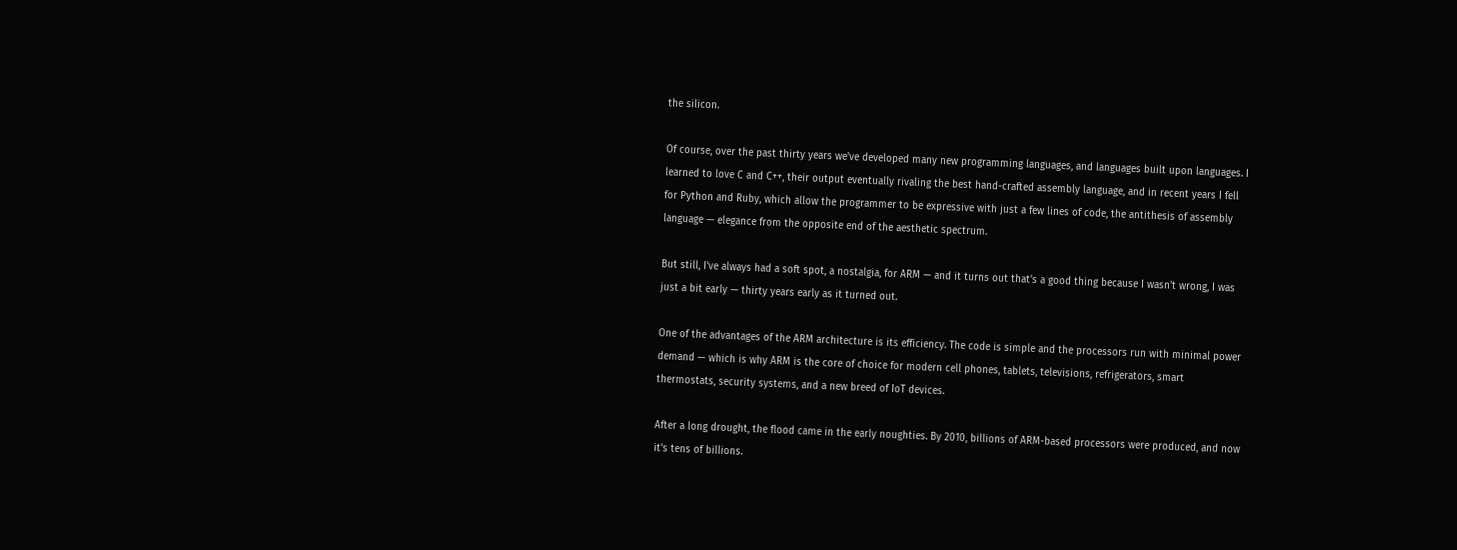the silicon.

Of course, over the past thirty years we've developed many new programming languages, and languages built upon languages. I learned to love C and C++, their output eventually rivaling the best hand-crafted assembly language, and in recent years I fell for Python and Ruby, which allow the programmer to be expressive with just a few lines of code, the antithesis of assembly language — elegance from the opposite end of the aesthetic spectrum.

But still, I've always had a soft spot, a nostalgia, for ARM — and it turns out that's a good thing because I wasn't wrong, I was just a bit early — thirty years early as it turned out.

One of the advantages of the ARM architecture is its efficiency. The code is simple and the processors run with minimal power demand — which is why ARM is the core of choice for modern cell phones, tablets, televisions, refrigerators, smart thermostats, security systems, and a new breed of IoT devices.

After a long drought, the flood came in the early noughties. By 2010, billions of ARM-based processors were produced, and now it's tens of billions.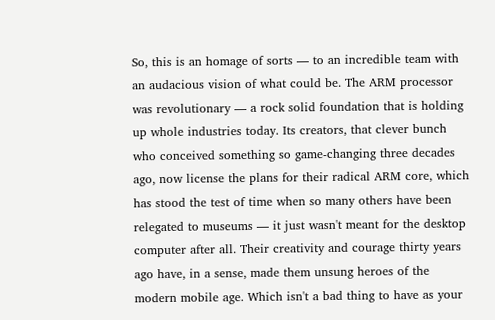So, this is an homage of sorts — to an incredible team with an audacious vision of what could be. The ARM processor was revolutionary — a rock solid foundation that is holding up whole industries today. Its creators, that clever bunch who conceived something so game-changing three decades ago, now license the plans for their radical ARM core, which has stood the test of time when so many others have been relegated to museums — it just wasn't meant for the desktop computer after all. Their creativity and courage thirty years ago have, in a sense, made them unsung heroes of the modern mobile age. Which isn't a bad thing to have as your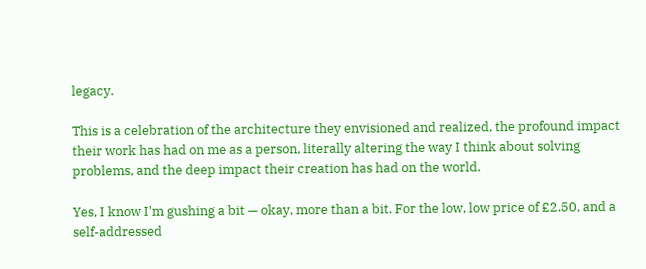legacy.

This is a celebration of the architecture they envisioned and realized, the profound impact their work has had on me as a person, literally altering the way I think about solving problems, and the deep impact their creation has had on the world.

Yes, I know I'm gushing a bit — okay, more than a bit. For the low, low price of £2.50, and a self-addressed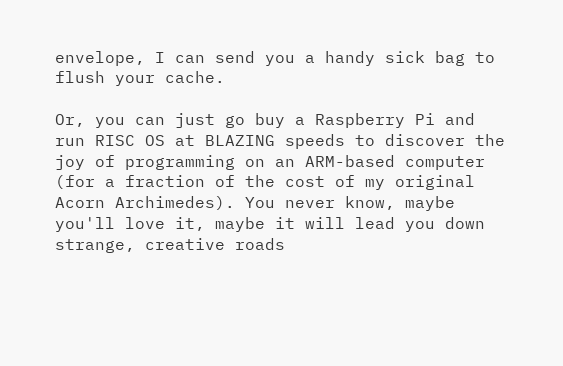envelope, I can send you a handy sick bag to flush your cache.

Or, you can just go buy a Raspberry Pi and run RISC OS at BLAZING speeds to discover the joy of programming on an ARM-based computer (for a fraction of the cost of my original Acorn Archimedes). You never know, maybe you'll love it, maybe it will lead you down strange, creative roads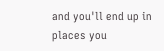and you'll end up in places you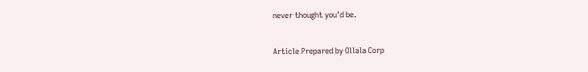never thought you'd be.

Article Prepared by Ollala Corp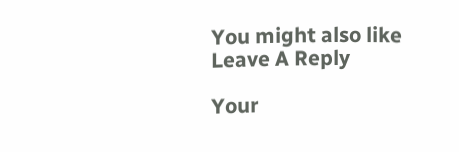You might also like
Leave A Reply

Your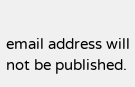email address will not be published.